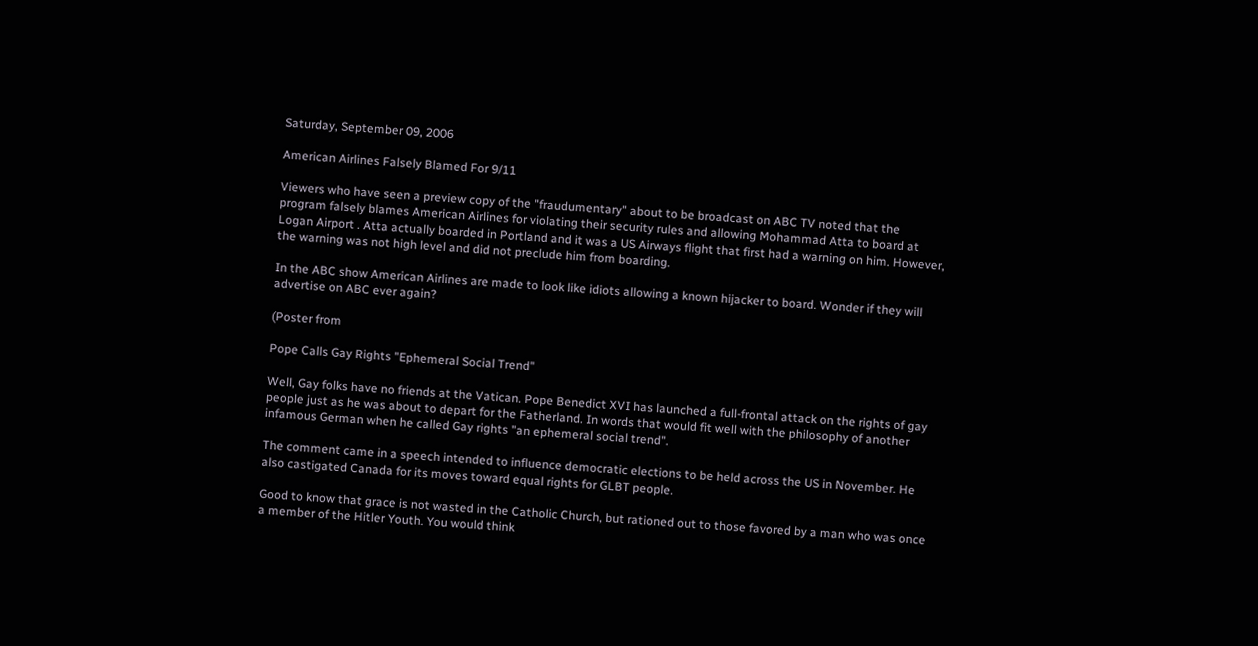Saturday, September 09, 2006

American Airlines Falsely Blamed For 9/11

Viewers who have seen a preview copy of the "fraudumentary" about to be broadcast on ABC TV noted that the program falsely blames American Airlines for violating their security rules and allowing Mohammad Atta to board at Logan Airport . Atta actually boarded in Portland and it was a US Airways flight that first had a warning on him. However, the warning was not high level and did not preclude him from boarding.

In the ABC show American Airlines are made to look like idiots allowing a known hijacker to board. Wonder if they will advertise on ABC ever again?

(Poster from

Pope Calls Gay Rights "Ephemeral Social Trend"

Well, Gay folks have no friends at the Vatican. Pope Benedict XVI has launched a full-frontal attack on the rights of gay people just as he was about to depart for the Fatherland. In words that would fit well with the philosophy of another infamous German when he called Gay rights "an ephemeral social trend".

The comment came in a speech intended to influence democratic elections to be held across the US in November. He also castigated Canada for its moves toward equal rights for GLBT people.

Good to know that grace is not wasted in the Catholic Church, but rationed out to those favored by a man who was once a member of the Hitler Youth. You would think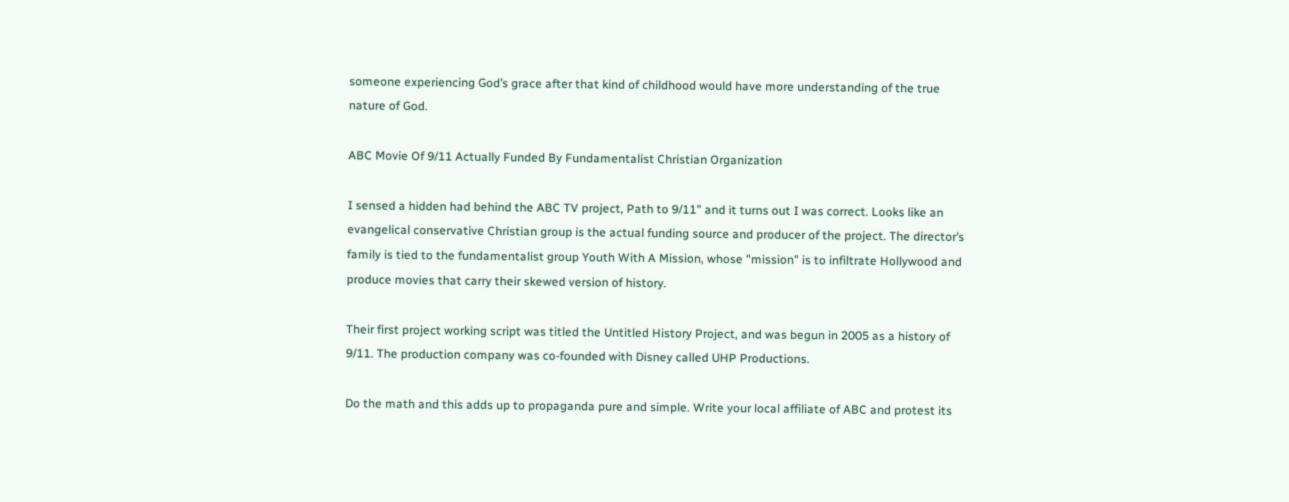someone experiencing God’s grace after that kind of childhood would have more understanding of the true nature of God.

ABC Movie Of 9/11 Actually Funded By Fundamentalist Christian Organization

I sensed a hidden had behind the ABC TV project, Path to 9/11" and it turns out I was correct. Looks like an evangelical conservative Christian group is the actual funding source and producer of the project. The director’s family is tied to the fundamentalist group Youth With A Mission, whose "mission" is to infiltrate Hollywood and produce movies that carry their skewed version of history.

Their first project working script was titled the Untitled History Project, and was begun in 2005 as a history of 9/11. The production company was co-founded with Disney called UHP Productions.

Do the math and this adds up to propaganda pure and simple. Write your local affiliate of ABC and protest its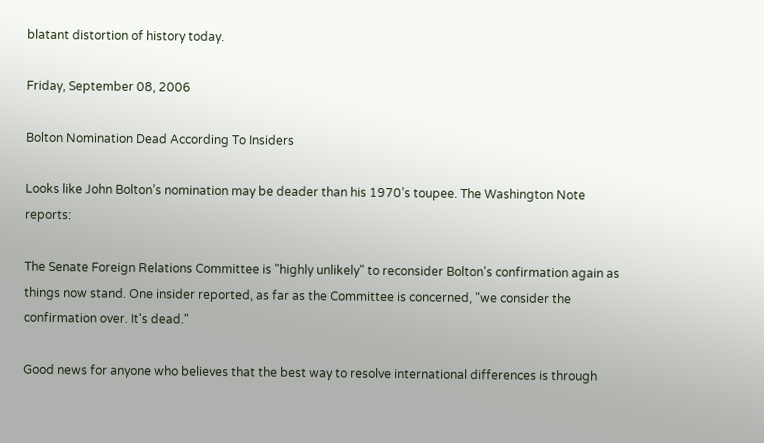blatant distortion of history today.

Friday, September 08, 2006

Bolton Nomination Dead According To Insiders

Looks like John Bolton’s nomination may be deader than his 1970’s toupee. The Washington Note reports:

The Senate Foreign Relations Committee is "highly unlikely" to reconsider Bolton's confirmation again as things now stand. One insider reported, as far as the Committee is concerned, "we consider the confirmation over. It's dead."

Good news for anyone who believes that the best way to resolve international differences is through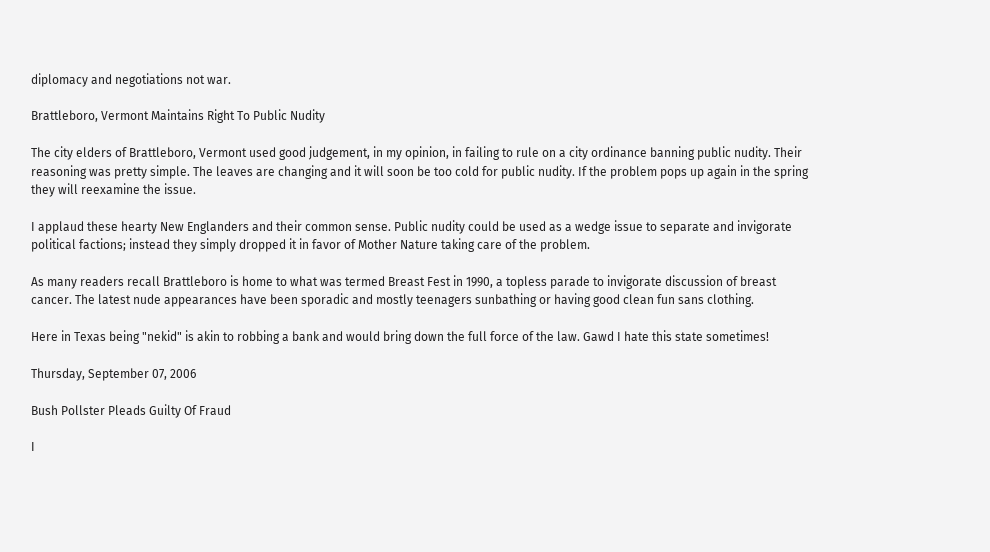diplomacy and negotiations not war.

Brattleboro, Vermont Maintains Right To Public Nudity

The city elders of Brattleboro, Vermont used good judgement, in my opinion, in failing to rule on a city ordinance banning public nudity. Their reasoning was pretty simple. The leaves are changing and it will soon be too cold for public nudity. If the problem pops up again in the spring they will reexamine the issue.

I applaud these hearty New Englanders and their common sense. Public nudity could be used as a wedge issue to separate and invigorate political factions; instead they simply dropped it in favor of Mother Nature taking care of the problem.

As many readers recall Brattleboro is home to what was termed Breast Fest in 1990, a topless parade to invigorate discussion of breast cancer. The latest nude appearances have been sporadic and mostly teenagers sunbathing or having good clean fun sans clothing.

Here in Texas being "nekid" is akin to robbing a bank and would bring down the full force of the law. Gawd I hate this state sometimes!

Thursday, September 07, 2006

Bush Pollster Pleads Guilty Of Fraud

I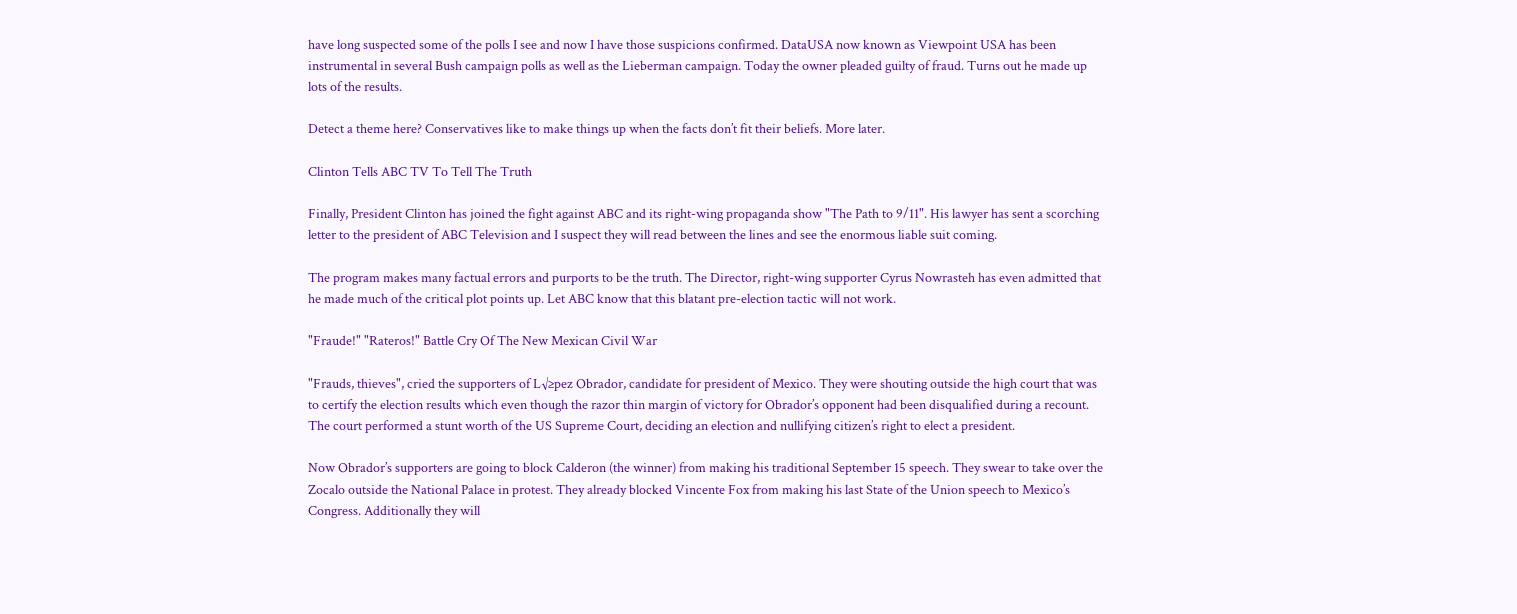have long suspected some of the polls I see and now I have those suspicions confirmed. DataUSA now known as Viewpoint USA has been instrumental in several Bush campaign polls as well as the Lieberman campaign. Today the owner pleaded guilty of fraud. Turns out he made up lots of the results.

Detect a theme here? Conservatives like to make things up when the facts don’t fit their beliefs. More later.

Clinton Tells ABC TV To Tell The Truth

Finally, President Clinton has joined the fight against ABC and its right-wing propaganda show "The Path to 9/11". His lawyer has sent a scorching letter to the president of ABC Television and I suspect they will read between the lines and see the enormous liable suit coming.

The program makes many factual errors and purports to be the truth. The Director, right-wing supporter Cyrus Nowrasteh has even admitted that he made much of the critical plot points up. Let ABC know that this blatant pre-election tactic will not work.

"Fraude!" "Rateros!" Battle Cry Of The New Mexican Civil War

"Frauds, thieves", cried the supporters of L√≥pez Obrador, candidate for president of Mexico. They were shouting outside the high court that was to certify the election results which even though the razor thin margin of victory for Obrador’s opponent had been disqualified during a recount. The court performed a stunt worth of the US Supreme Court, deciding an election and nullifying citizen’s right to elect a president.

Now Obrador’s supporters are going to block Calderon (the winner) from making his traditional September 15 speech. They swear to take over the Zocalo outside the National Palace in protest. They already blocked Vincente Fox from making his last State of the Union speech to Mexico’s Congress. Additionally they will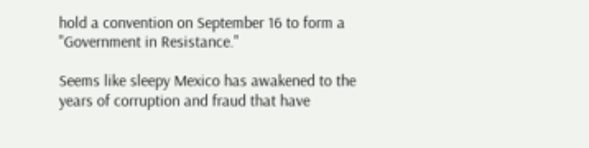hold a convention on September 16 to form a "Government in Resistance."

Seems like sleepy Mexico has awakened to the years of corruption and fraud that have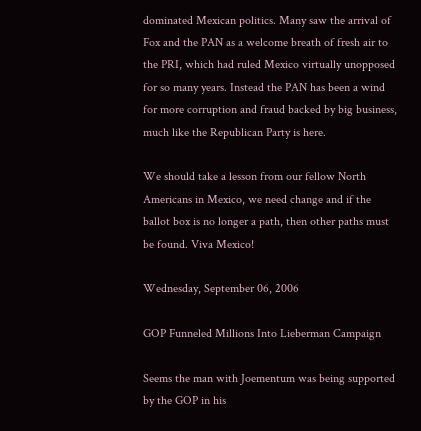dominated Mexican politics. Many saw the arrival of Fox and the PAN as a welcome breath of fresh air to the PRI, which had ruled Mexico virtually unopposed for so many years. Instead the PAN has been a wind for more corruption and fraud backed by big business, much like the Republican Party is here.

We should take a lesson from our fellow North Americans in Mexico, we need change and if the ballot box is no longer a path, then other paths must be found. Viva Mexico!

Wednesday, September 06, 2006

GOP Funneled Millions Into Lieberman Campaign

Seems the man with Joementum was being supported by the GOP in his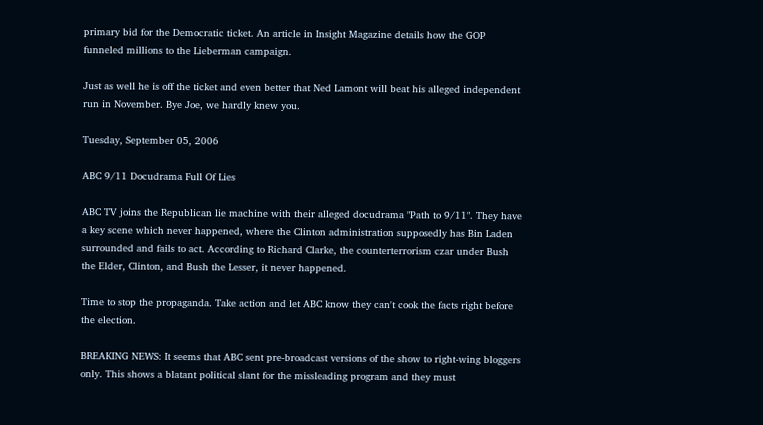primary bid for the Democratic ticket. An article in Insight Magazine details how the GOP funneled millions to the Lieberman campaign.

Just as well he is off the ticket and even better that Ned Lamont will beat his alleged independent run in November. Bye Joe, we hardly knew you.

Tuesday, September 05, 2006

ABC 9/11 Docudrama Full Of Lies

ABC TV joins the Republican lie machine with their alleged docudrama "Path to 9/11". They have a key scene which never happened, where the Clinton administration supposedly has Bin Laden surrounded and fails to act. According to Richard Clarke, the counterterrorism czar under Bush the Elder, Clinton, and Bush the Lesser, it never happened.

Time to stop the propaganda. Take action and let ABC know they can't cook the facts right before the election.

BREAKING NEWS: It seems that ABC sent pre-broadcast versions of the show to right-wing bloggers only. This shows a blatant political slant for the missleading program and they must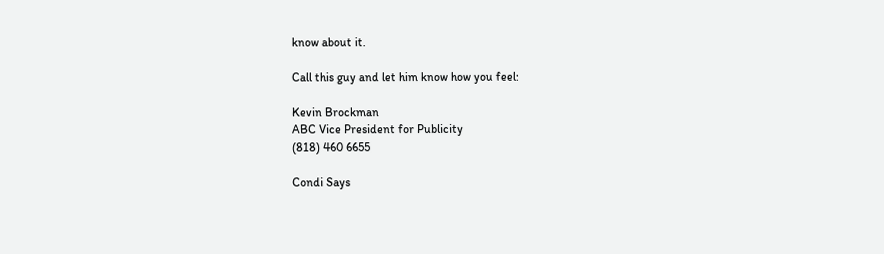know about it.

Call this guy and let him know how you feel:

Kevin Brockman
ABC Vice President for Publicity
(818) 460 6655

Condi Says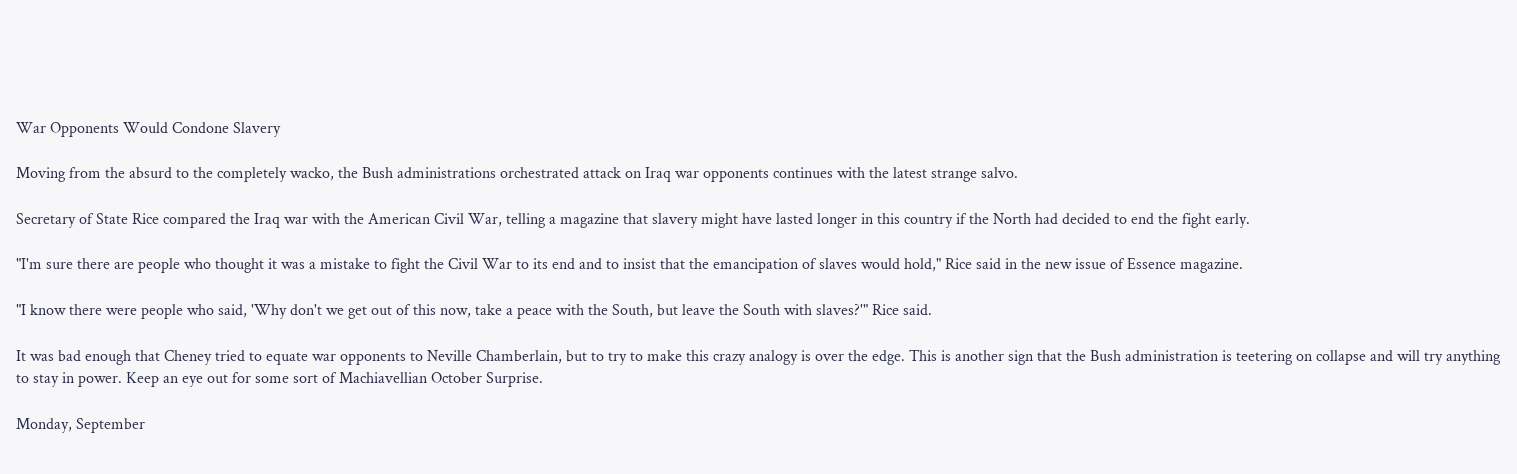War Opponents Would Condone Slavery

Moving from the absurd to the completely wacko, the Bush administrations orchestrated attack on Iraq war opponents continues with the latest strange salvo.

Secretary of State Rice compared the Iraq war with the American Civil War, telling a magazine that slavery might have lasted longer in this country if the North had decided to end the fight early.

"I'm sure there are people who thought it was a mistake to fight the Civil War to its end and to insist that the emancipation of slaves would hold," Rice said in the new issue of Essence magazine.

"I know there were people who said, 'Why don't we get out of this now, take a peace with the South, but leave the South with slaves?'" Rice said.

It was bad enough that Cheney tried to equate war opponents to Neville Chamberlain, but to try to make this crazy analogy is over the edge. This is another sign that the Bush administration is teetering on collapse and will try anything to stay in power. Keep an eye out for some sort of Machiavellian October Surprise.

Monday, September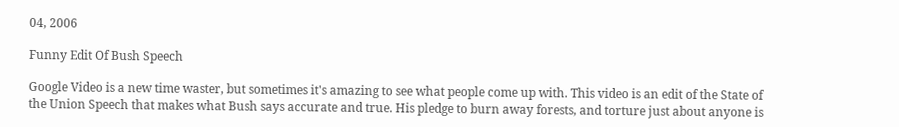04, 2006

Funny Edit Of Bush Speech

Google Video is a new time waster, but sometimes it's amazing to see what people come up with. This video is an edit of the State of the Union Speech that makes what Bush says accurate and true. His pledge to burn away forests, and torture just about anyone is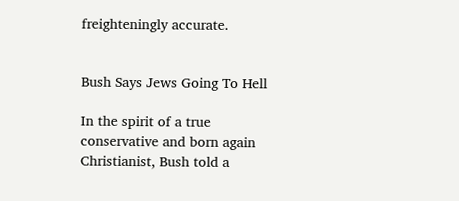freighteningly accurate.


Bush Says Jews Going To Hell

In the spirit of a true conservative and born again Christianist, Bush told a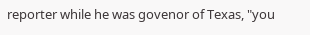reporter while he was govenor of Texas, "you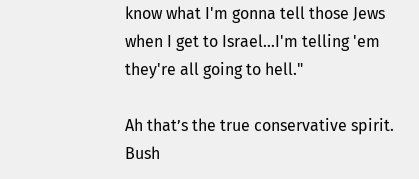know what I'm gonna tell those Jews when I get to Israel…I'm telling 'em they're all going to hell."

Ah that’s the true conservative spirit. Bush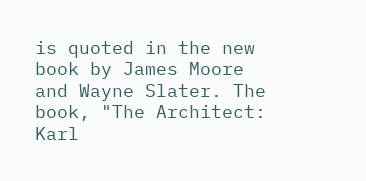is quoted in the new book by James Moore and Wayne Slater. The book, "The Architect: Karl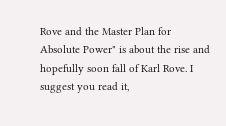Rove and the Master Plan for Absolute Power" is about the rise and hopefully soon fall of Karl Rove. I suggest you read it,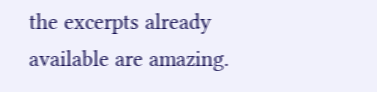the excerpts already available are amazing.